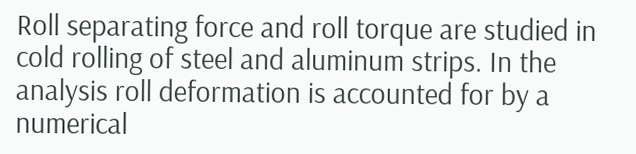Roll separating force and roll torque are studied in cold rolling of steel and aluminum strips. In the analysis roll deformation is accounted for by a numerical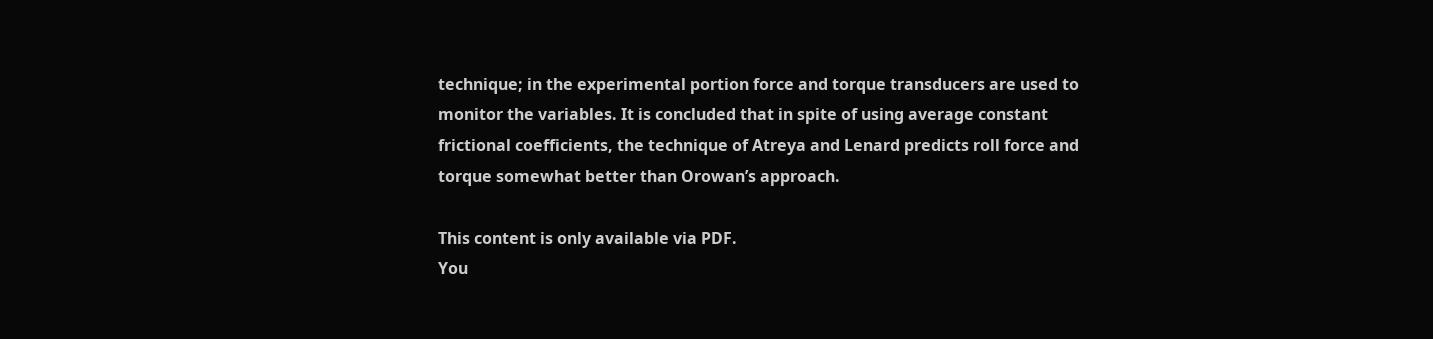technique; in the experimental portion force and torque transducers are used to monitor the variables. It is concluded that in spite of using average constant frictional coefficients, the technique of Atreya and Lenard predicts roll force and torque somewhat better than Orowan’s approach.

This content is only available via PDF.
You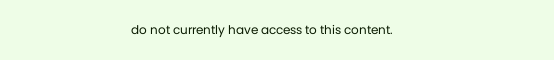do not currently have access to this content.